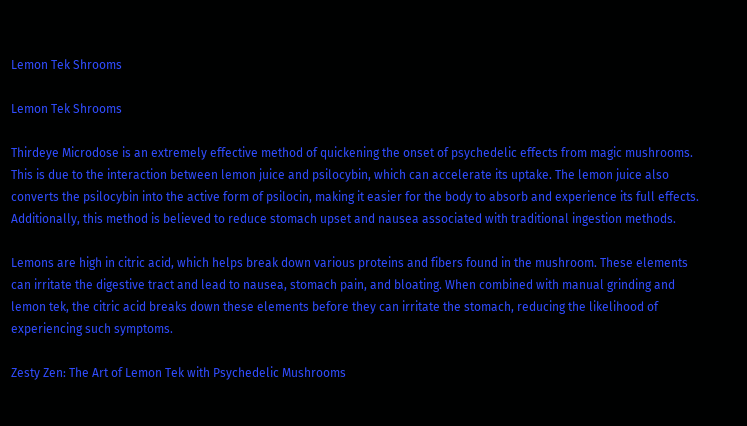Lemon Tek Shrooms

Lemon Tek Shrooms

Thirdeye Microdose is an extremely effective method of quickening the onset of psychedelic effects from magic mushrooms. This is due to the interaction between lemon juice and psilocybin, which can accelerate its uptake. The lemon juice also converts the psilocybin into the active form of psilocin, making it easier for the body to absorb and experience its full effects. Additionally, this method is believed to reduce stomach upset and nausea associated with traditional ingestion methods.

Lemons are high in citric acid, which helps break down various proteins and fibers found in the mushroom. These elements can irritate the digestive tract and lead to nausea, stomach pain, and bloating. When combined with manual grinding and lemon tek, the citric acid breaks down these elements before they can irritate the stomach, reducing the likelihood of experiencing such symptoms.

Zesty Zen: The Art of Lemon Tek with Psychedelic Mushrooms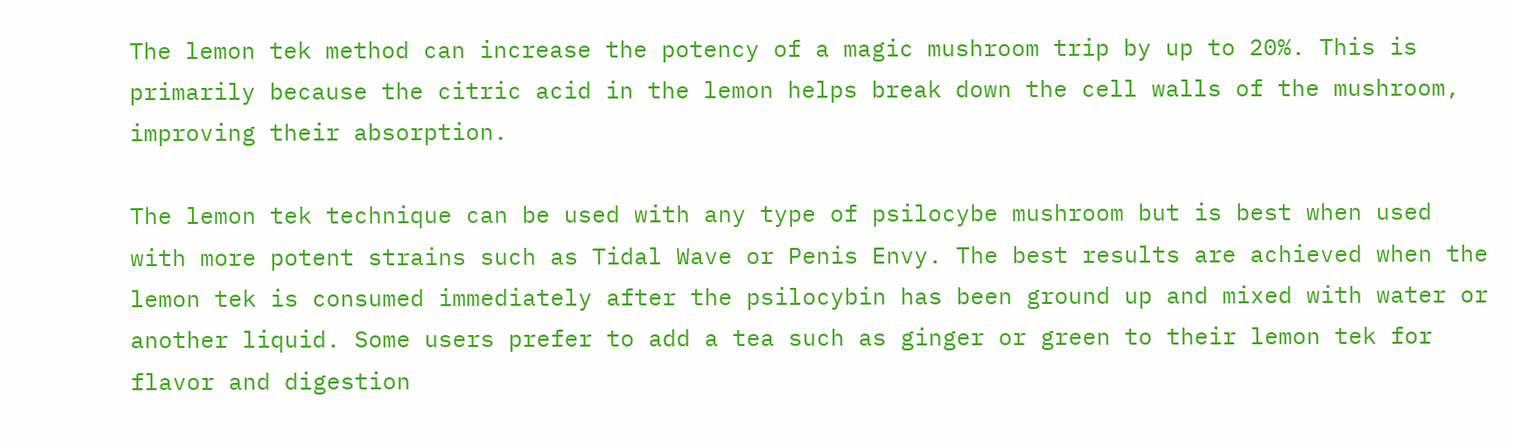The lemon tek method can increase the potency of a magic mushroom trip by up to 20%. This is primarily because the citric acid in the lemon helps break down the cell walls of the mushroom, improving their absorption.

The lemon tek technique can be used with any type of psilocybe mushroom but is best when used with more potent strains such as Tidal Wave or Penis Envy. The best results are achieved when the lemon tek is consumed immediately after the psilocybin has been ground up and mixed with water or another liquid. Some users prefer to add a tea such as ginger or green to their lemon tek for flavor and digestion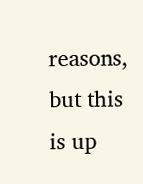reasons, but this is up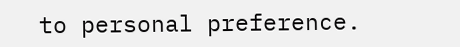to personal preference.